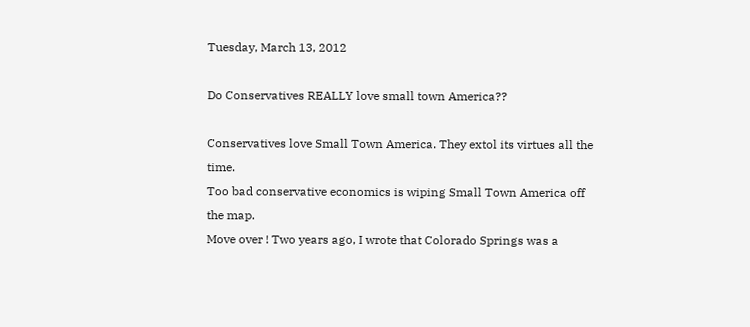Tuesday, March 13, 2012

Do Conservatives REALLY love small town America??

Conservatives love Small Town America. They extol its virtues all the time.
Too bad conservative economics is wiping Small Town America off the map.
Move over ! Two years ago, I wrote that Colorado Springs was a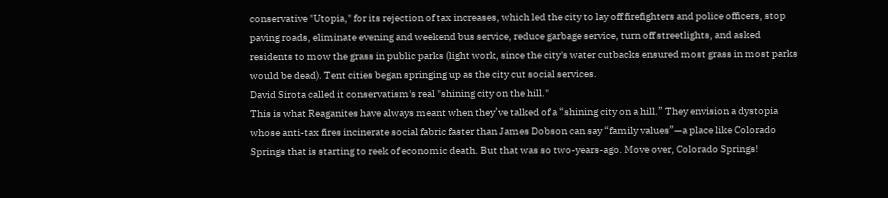conservative "Utopia," for its rejection of tax increases, which led the city to lay off firefighters and police officers, stop paving roads, eliminate evening and weekend bus service, reduce garbage service, turn off streetlights, and asked residents to mow the grass in public parks (light work, since the city's water cutbacks ensured most grass in most parks would be dead). Tent cities began springing up as the city cut social services.
David Sirota called it conservatism's real "shining city on the hill."
This is what Reaganites have always meant when they’ve talked of a “shining city on a hill.” They envision a dystopia whose anti-tax fires incinerate social fabric faster than James Dobson can say “family values”—a place like Colorado Springs that is starting to reek of economic death. But that was so two-years-ago. Move over, Colorado Springs!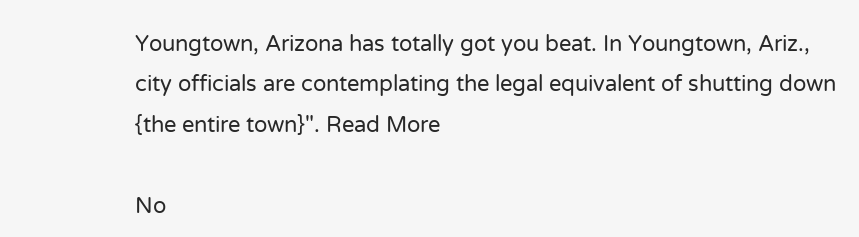Youngtown, Arizona has totally got you beat. In Youngtown, Ariz., city officials are contemplating the legal equivalent of shutting down {the entire town}". Read More

No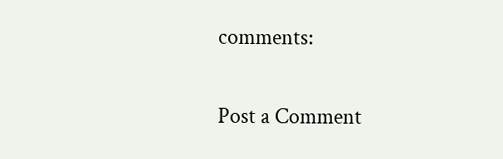comments:

Post a Comment